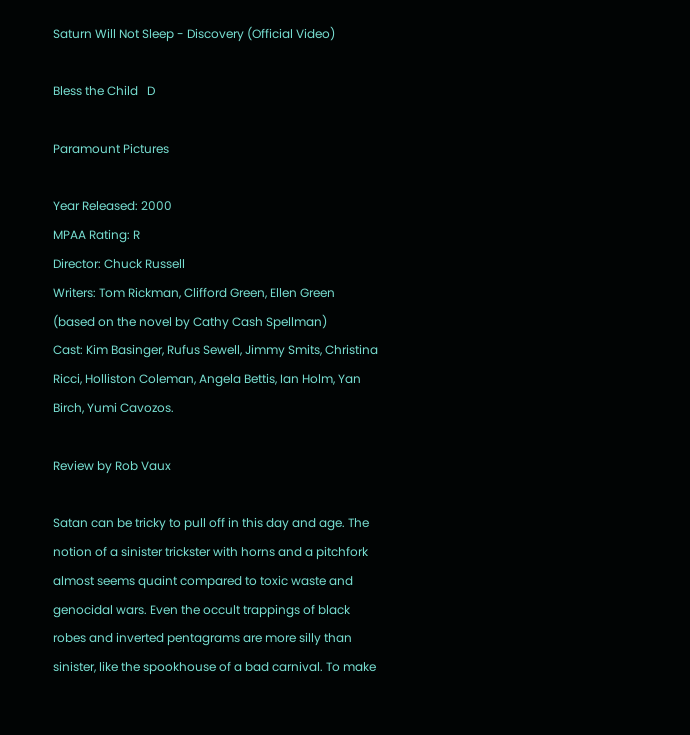Saturn Will Not Sleep - Discovery (Official Video)

Bless the Child   D

Paramount Pictures

Year Released: 2000
MPAA Rating: R
Director: Chuck Russell
Writers: Tom Rickman, Clifford Green, Ellen Green (based on the novel by Cathy Cash Spellman)
Cast: Kim Basinger, Rufus Sewell, Jimmy Smits, Christina Ricci, Holliston Coleman, Angela Bettis, Ian Holm, Yan Birch, Yumi Cavozos.

Review by Rob Vaux

Satan can be tricky to pull off in this day and age. The notion of a sinister trickster with horns and a pitchfork almost seems quaint compared to toxic waste and genocidal wars. Even the occult trappings of black robes and inverted pentagrams are more silly than sinister, like the spookhouse of a bad carnival. To make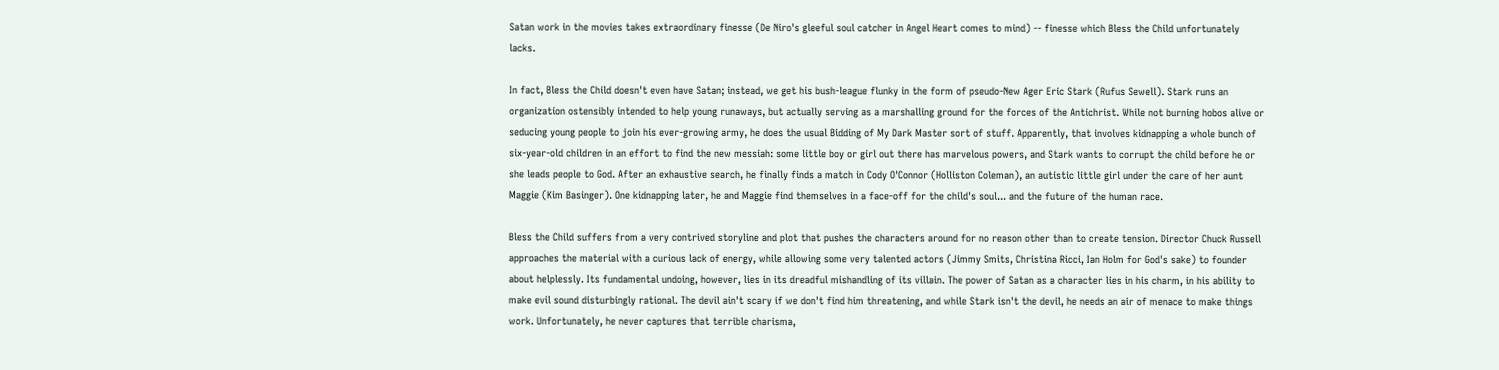Satan work in the movies takes extraordinary finesse (De Niro's gleeful soul catcher in Angel Heart comes to mind) -- finesse which Bless the Child unfortunately lacks.

In fact, Bless the Child doesn't even have Satan; instead, we get his bush-league flunky in the form of pseudo-New Ager Eric Stark (Rufus Sewell). Stark runs an organization ostensibly intended to help young runaways, but actually serving as a marshalling ground for the forces of the Antichrist. While not burning hobos alive or seducing young people to join his ever-growing army, he does the usual Bidding of My Dark Master sort of stuff. Apparently, that involves kidnapping a whole bunch of six-year-old children in an effort to find the new messiah: some little boy or girl out there has marvelous powers, and Stark wants to corrupt the child before he or she leads people to God. After an exhaustive search, he finally finds a match in Cody O'Connor (Holliston Coleman), an autistic little girl under the care of her aunt Maggie (Kim Basinger). One kidnapping later, he and Maggie find themselves in a face-off for the child's soul... and the future of the human race.

Bless the Child suffers from a very contrived storyline and plot that pushes the characters around for no reason other than to create tension. Director Chuck Russell approaches the material with a curious lack of energy, while allowing some very talented actors (Jimmy Smits, Christina Ricci, Ian Holm for God's sake) to founder about helplessly. Its fundamental undoing, however, lies in its dreadful mishandling of its villain. The power of Satan as a character lies in his charm, in his ability to make evil sound disturbingly rational. The devil ain't scary if we don't find him threatening, and while Stark isn't the devil, he needs an air of menace to make things work. Unfortunately, he never captures that terrible charisma,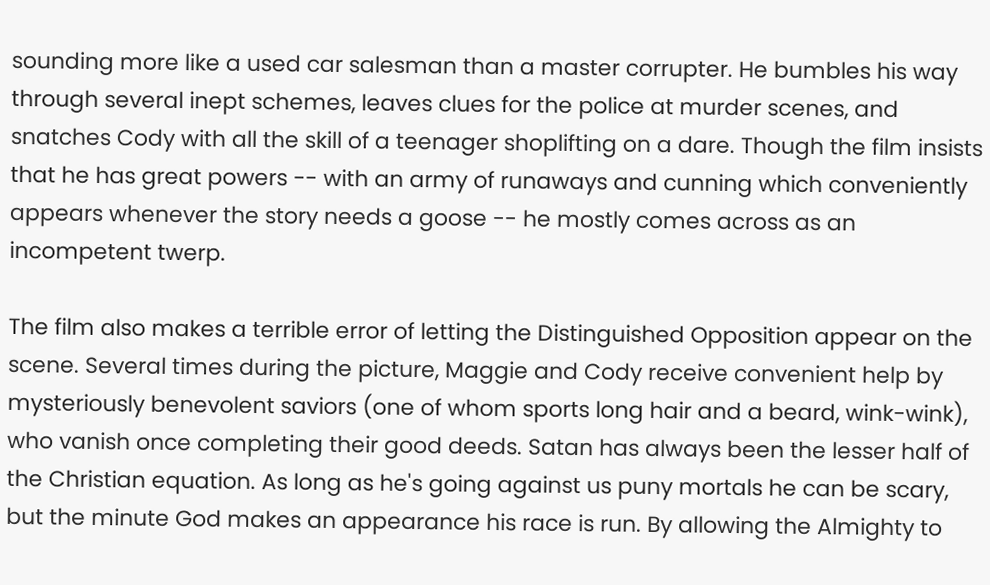sounding more like a used car salesman than a master corrupter. He bumbles his way through several inept schemes, leaves clues for the police at murder scenes, and snatches Cody with all the skill of a teenager shoplifting on a dare. Though the film insists that he has great powers -- with an army of runaways and cunning which conveniently appears whenever the story needs a goose -- he mostly comes across as an incompetent twerp.

The film also makes a terrible error of letting the Distinguished Opposition appear on the scene. Several times during the picture, Maggie and Cody receive convenient help by mysteriously benevolent saviors (one of whom sports long hair and a beard, wink-wink), who vanish once completing their good deeds. Satan has always been the lesser half of the Christian equation. As long as he's going against us puny mortals he can be scary, but the minute God makes an appearance his race is run. By allowing the Almighty to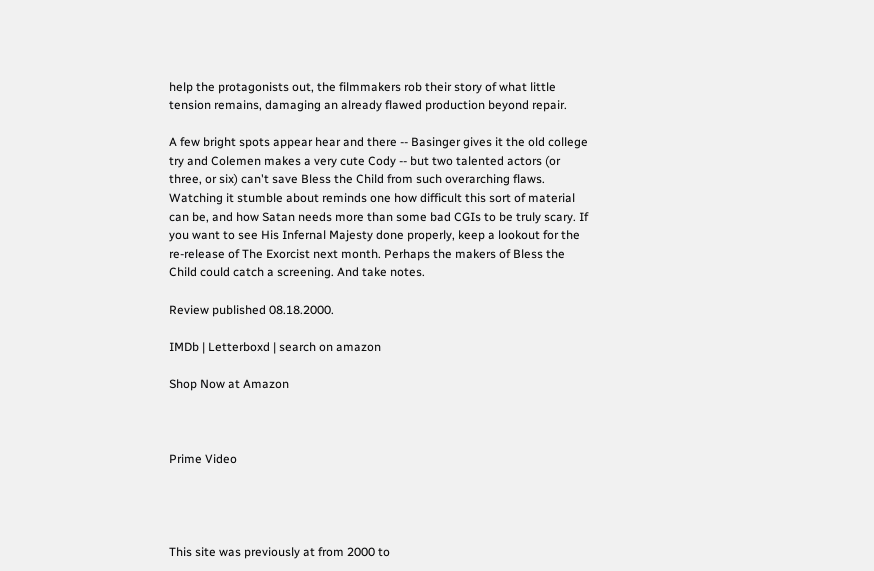help the protagonists out, the filmmakers rob their story of what little tension remains, damaging an already flawed production beyond repair.

A few bright spots appear hear and there -- Basinger gives it the old college try and Colemen makes a very cute Cody -- but two talented actors (or three, or six) can't save Bless the Child from such overarching flaws. Watching it stumble about reminds one how difficult this sort of material can be, and how Satan needs more than some bad CGIs to be truly scary. If you want to see His Infernal Majesty done properly, keep a lookout for the re-release of The Exorcist next month. Perhaps the makers of Bless the Child could catch a screening. And take notes.

Review published 08.18.2000.

IMDb | Letterboxd | search on amazon

Shop Now at Amazon



Prime Video




This site was previously at from 2000 to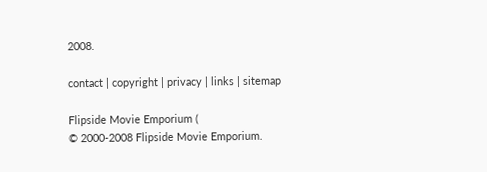2008.

contact | copyright | privacy | links | sitemap

Flipside Movie Emporium (
© 2000-2008 Flipside Movie Emporium.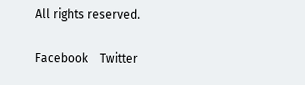All rights reserved.

Facebook    Twitter